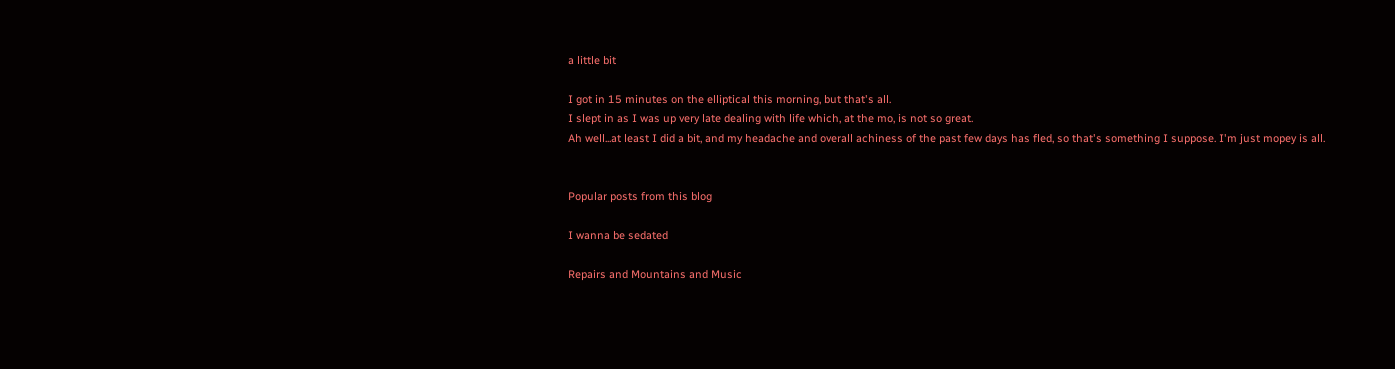a little bit

I got in 15 minutes on the elliptical this morning, but that's all.
I slept in as I was up very late dealing with life which, at the mo, is not so great.
Ah well...at least I did a bit, and my headache and overall achiness of the past few days has fled, so that's something I suppose. I'm just mopey is all.


Popular posts from this blog

I wanna be sedated

Repairs and Mountains and Music